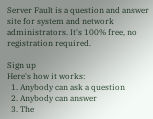Server Fault is a question and answer site for system and network administrators. It's 100% free, no registration required.

Sign up
Here's how it works:
  1. Anybody can ask a question
  2. Anybody can answer
  3. The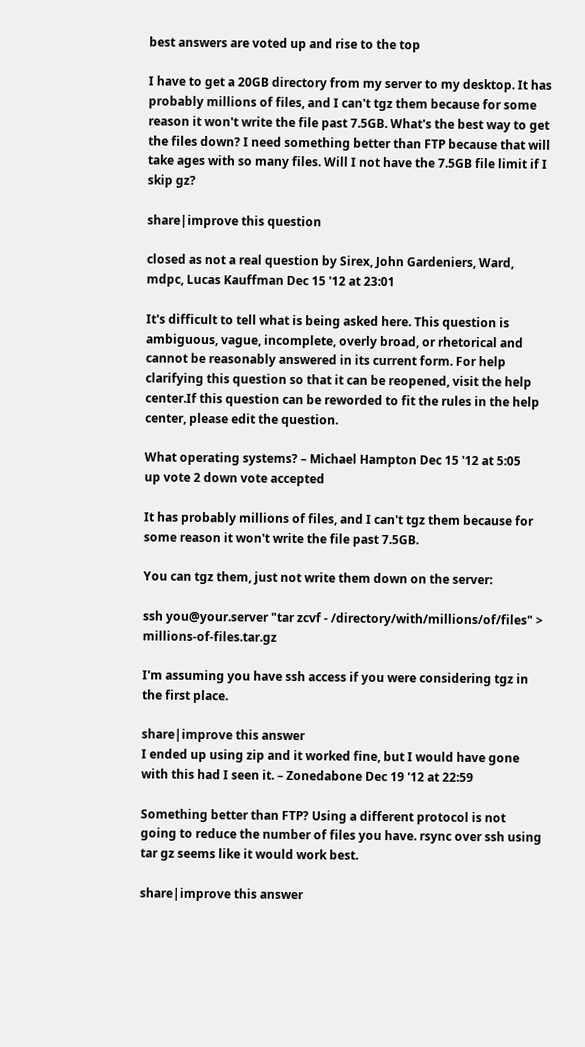best answers are voted up and rise to the top

I have to get a 20GB directory from my server to my desktop. It has probably millions of files, and I can't tgz them because for some reason it won't write the file past 7.5GB. What's the best way to get the files down? I need something better than FTP because that will take ages with so many files. Will I not have the 7.5GB file limit if I skip gz?

share|improve this question

closed as not a real question by Sirex, John Gardeniers, Ward, mdpc, Lucas Kauffman Dec 15 '12 at 23:01

It's difficult to tell what is being asked here. This question is ambiguous, vague, incomplete, overly broad, or rhetorical and cannot be reasonably answered in its current form. For help clarifying this question so that it can be reopened, visit the help center.If this question can be reworded to fit the rules in the help center, please edit the question.

What operating systems? – Michael Hampton Dec 15 '12 at 5:05
up vote 2 down vote accepted

It has probably millions of files, and I can't tgz them because for some reason it won't write the file past 7.5GB.

You can tgz them, just not write them down on the server:

ssh you@your.server "tar zcvf - /directory/with/millions/of/files" > millions-of-files.tar.gz

I'm assuming you have ssh access if you were considering tgz in the first place.

share|improve this answer
I ended up using zip and it worked fine, but I would have gone with this had I seen it. – Zonedabone Dec 19 '12 at 22:59

Something better than FTP? Using a different protocol is not going to reduce the number of files you have. rsync over ssh using tar gz seems like it would work best.

share|improve this answer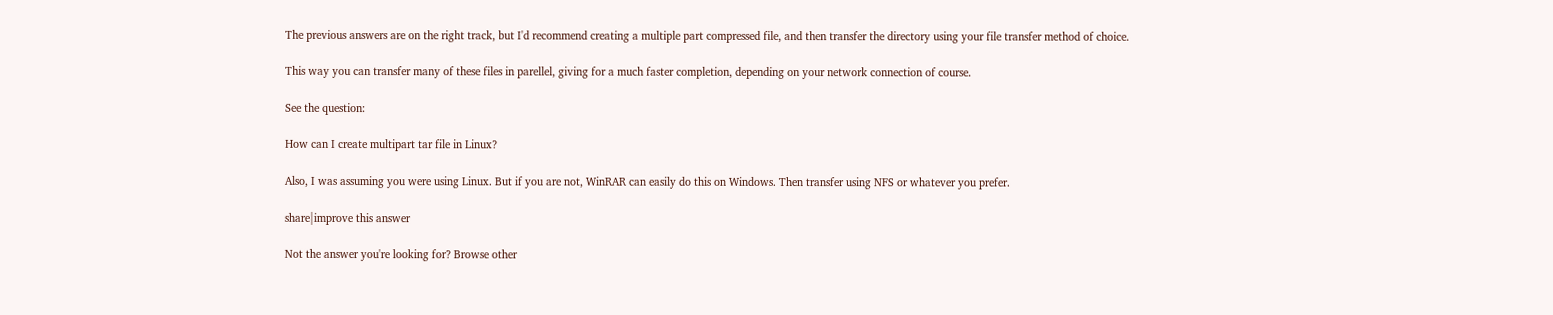The previous answers are on the right track, but I'd recommend creating a multiple part compressed file, and then transfer the directory using your file transfer method of choice.

This way you can transfer many of these files in parellel, giving for a much faster completion, depending on your network connection of course.

See the question:

How can I create multipart tar file in Linux?

Also, I was assuming you were using Linux. But if you are not, WinRAR can easily do this on Windows. Then transfer using NFS or whatever you prefer.

share|improve this answer

Not the answer you're looking for? Browse other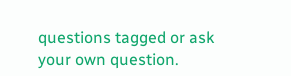questions tagged or ask your own question.